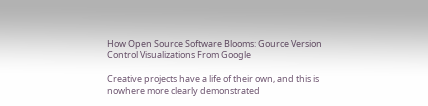How Open Source Software Blooms: Gource Version Control Visualizations From Google

Creative projects have a life of their own, and this is nowhere more clearly demonstrated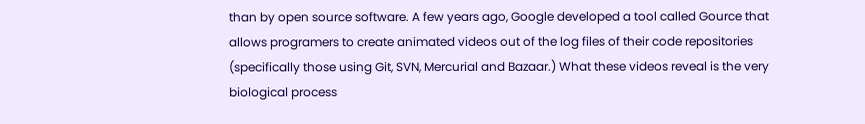than by open source software. A few years ago, Google developed a tool called Gource that allows programers to create animated videos out of the log files of their code repositories (specifically those using Git, SVN, Mercurial and Bazaar.) What these videos reveal is the very biological process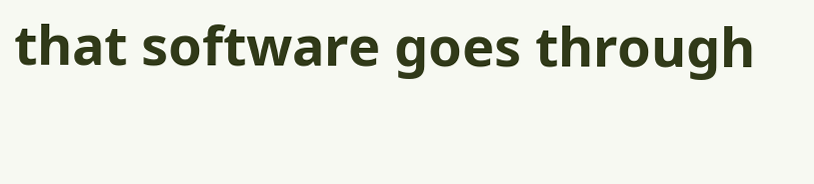that software goes through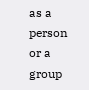as a person or a group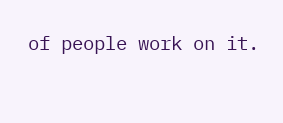of people work on it.